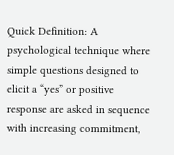Quick Definition: A psychological technique where simple questions designed to elicit a “yes” or positive response are asked in sequence with increasing commitment,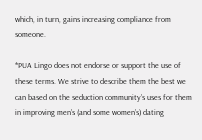which, in turn, gains increasing compliance from someone.

*PUA Lingo does not endorse or support the use of these terms. We strive to describe them the best we can based on the seduction community’s uses for them in improving men’s (and some women’s) dating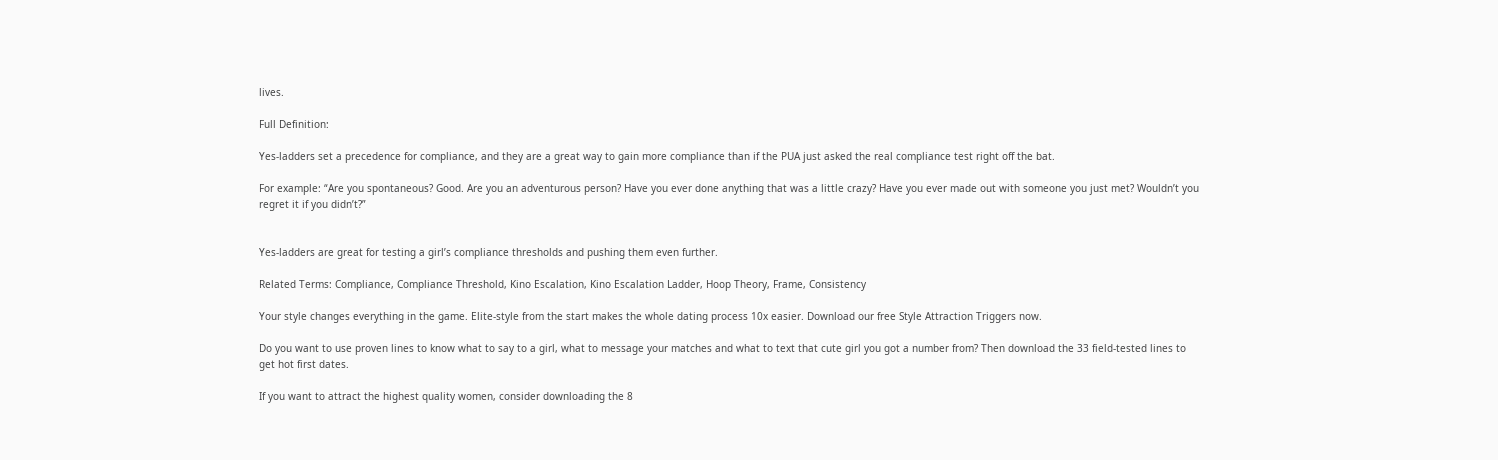lives.

Full Definition:

Yes-ladders set a precedence for compliance, and they are a great way to gain more compliance than if the PUA just asked the real compliance test right off the bat.

For example: “Are you spontaneous? Good. Are you an adventurous person? Have you ever done anything that was a little crazy? Have you ever made out with someone you just met? Wouldn’t you regret it if you didn’t?”


Yes-ladders are great for testing a girl’s compliance thresholds and pushing them even further.

Related Terms: Compliance, Compliance Threshold, Kino Escalation, Kino Escalation Ladder, Hoop Theory, Frame, Consistency

Your style changes everything in the game. Elite-style from the start makes the whole dating process 10x easier. Download our free Style Attraction Triggers now.

Do you want to use proven lines to know what to say to a girl, what to message your matches and what to text that cute girl you got a number from? Then download the 33 field-tested lines to get hot first dates.

If you want to attract the highest quality women, consider downloading the 8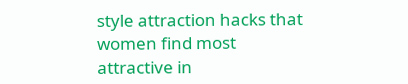style attraction hacks that women find most attractive in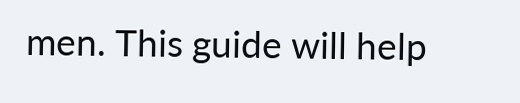men. This guide will help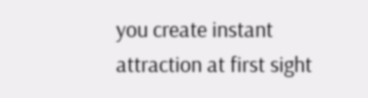you create instant attraction at first sight